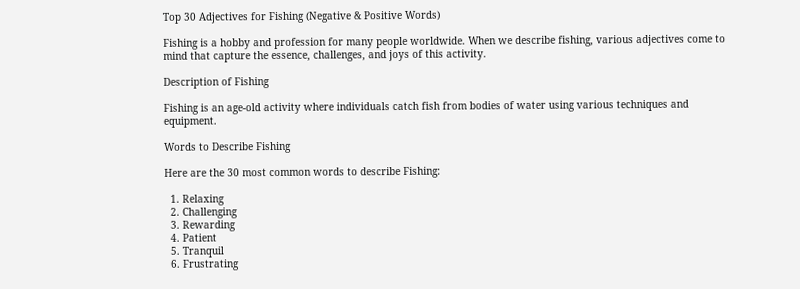Top 30 Adjectives for Fishing (Negative & Positive Words)

Fishing is a hobby and profession for many people worldwide. When we describe fishing, various adjectives come to mind that capture the essence, challenges, and joys of this activity.

Description of Fishing

Fishing is an age-old activity where individuals catch fish from bodies of water using various techniques and equipment.

Words to Describe Fishing

Here are the 30 most common words to describe Fishing:

  1. Relaxing
  2. Challenging
  3. Rewarding
  4. Patient
  5. Tranquil
  6. Frustrating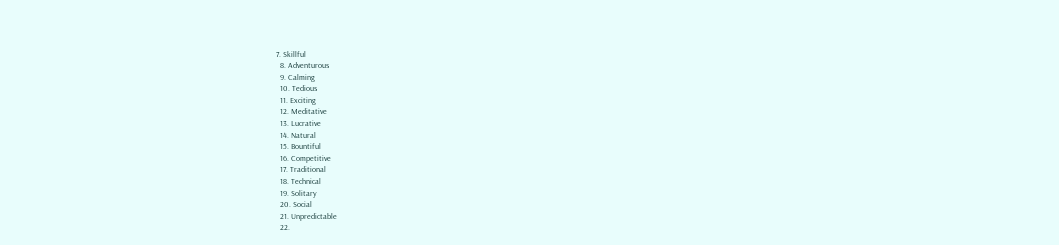7. Skillful
  8. Adventurous
  9. Calming
  10. Tedious
  11. Exciting
  12. Meditative
  13. Lucrative
  14. Natural
  15. Bountiful
  16. Competitive
  17. Traditional
  18. Technical
  19. Solitary
  20. Social
  21. Unpredictable
  22.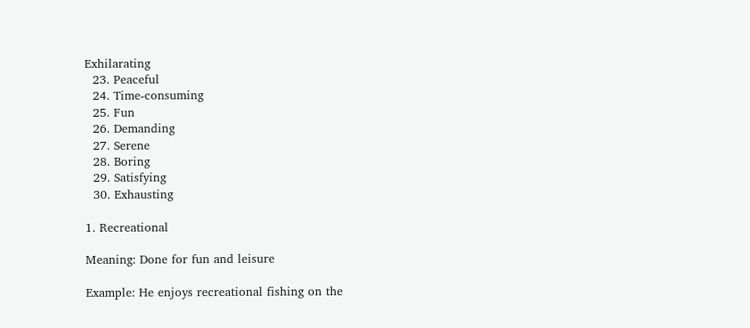Exhilarating
  23. Peaceful
  24. Time-consuming
  25. Fun
  26. Demanding
  27. Serene
  28. Boring
  29. Satisfying
  30. Exhausting

1. Recreational

Meaning: Done for fun and leisure

Example: He enjoys recreational fishing on the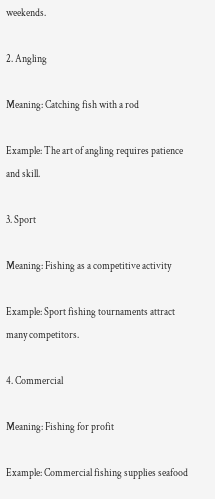weekends.

2. Angling

Meaning: Catching fish with a rod

Example: The art of angling requires patience and skill.

3. Sport

Meaning: Fishing as a competitive activity

Example: Sport fishing tournaments attract many competitors.

4. Commercial

Meaning: Fishing for profit

Example: Commercial fishing supplies seafood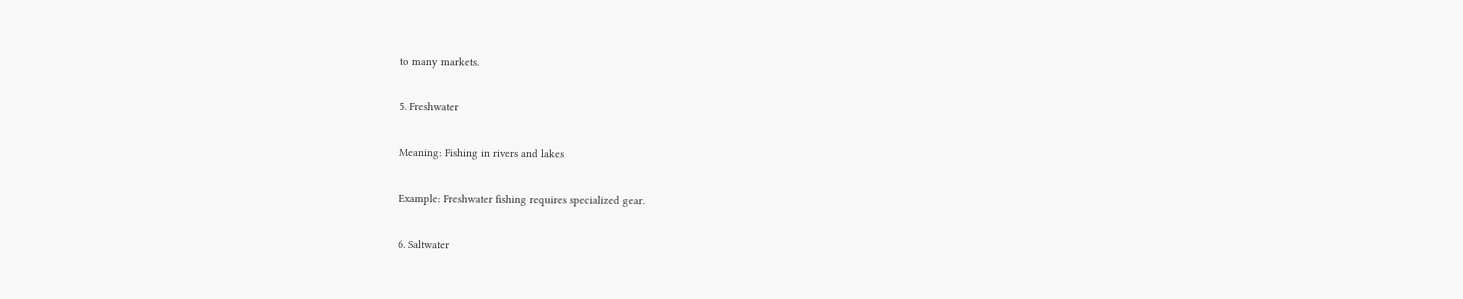to many markets.

5. Freshwater

Meaning: Fishing in rivers and lakes

Example: Freshwater fishing requires specialized gear.

6. Saltwater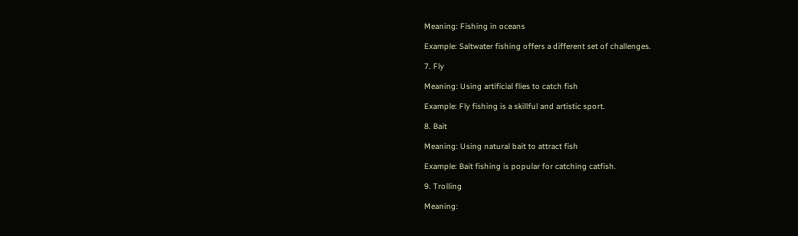Meaning: Fishing in oceans

Example: Saltwater fishing offers a different set of challenges.

7. Fly

Meaning: Using artificial flies to catch fish

Example: Fly fishing is a skillful and artistic sport.

8. Bait

Meaning: Using natural bait to attract fish

Example: Bait fishing is popular for catching catfish.

9. Trolling

Meaning: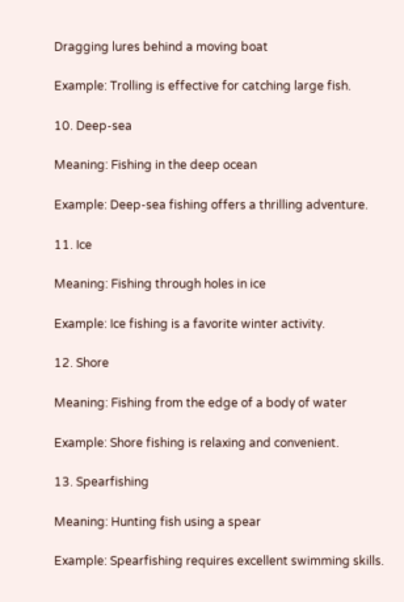Dragging lures behind a moving boat

Example: Trolling is effective for catching large fish.

10. Deep-sea

Meaning: Fishing in the deep ocean

Example: Deep-sea fishing offers a thrilling adventure.

11. Ice

Meaning: Fishing through holes in ice

Example: Ice fishing is a favorite winter activity.

12. Shore

Meaning: Fishing from the edge of a body of water

Example: Shore fishing is relaxing and convenient.

13. Spearfishing

Meaning: Hunting fish using a spear

Example: Spearfishing requires excellent swimming skills.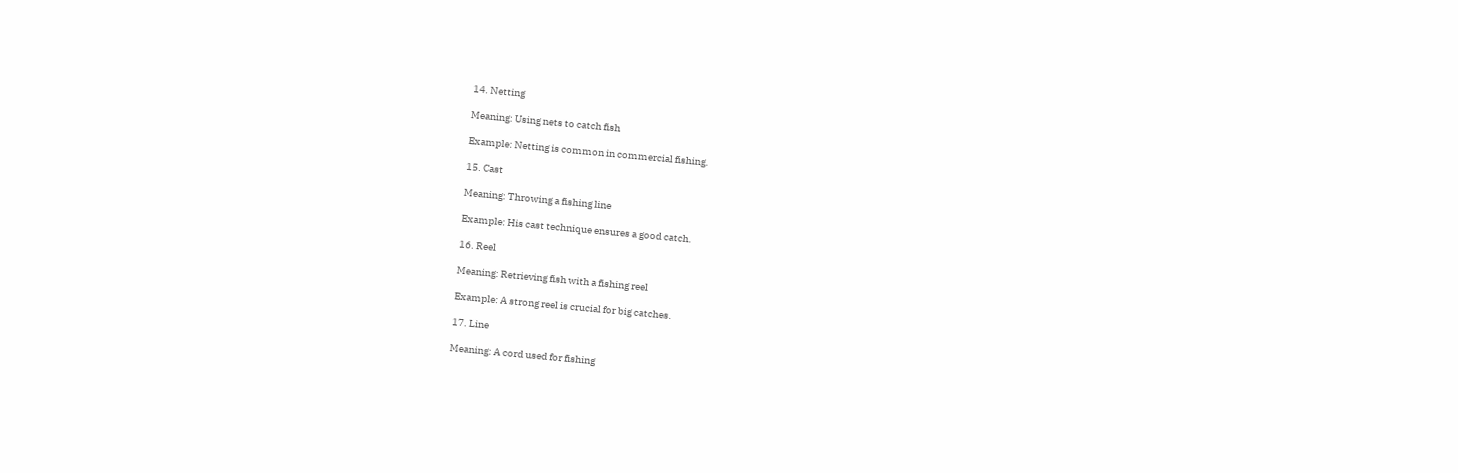14. Netting

Meaning: Using nets to catch fish

Example: Netting is common in commercial fishing.

15. Cast

Meaning: Throwing a fishing line

Example: His cast technique ensures a good catch.

16. Reel

Meaning: Retrieving fish with a fishing reel

Example: A strong reel is crucial for big catches.

17. Line

Meaning: A cord used for fishing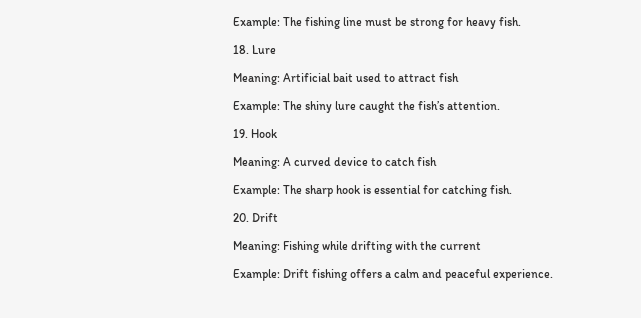Example: The fishing line must be strong for heavy fish.

18. Lure

Meaning: Artificial bait used to attract fish

Example: The shiny lure caught the fish’s attention.

19. Hook

Meaning: A curved device to catch fish

Example: The sharp hook is essential for catching fish.

20. Drift

Meaning: Fishing while drifting with the current

Example: Drift fishing offers a calm and peaceful experience.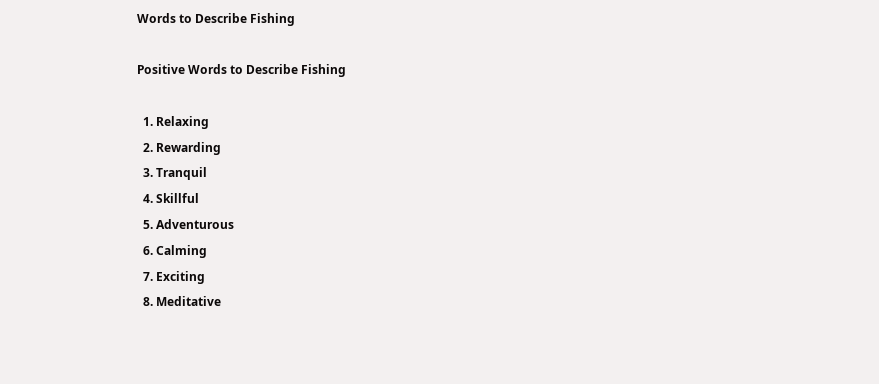Words to Describe Fishing

Positive Words to Describe Fishing

  1. Relaxing
  2. Rewarding
  3. Tranquil
  4. Skillful
  5. Adventurous
  6. Calming
  7. Exciting
  8. Meditative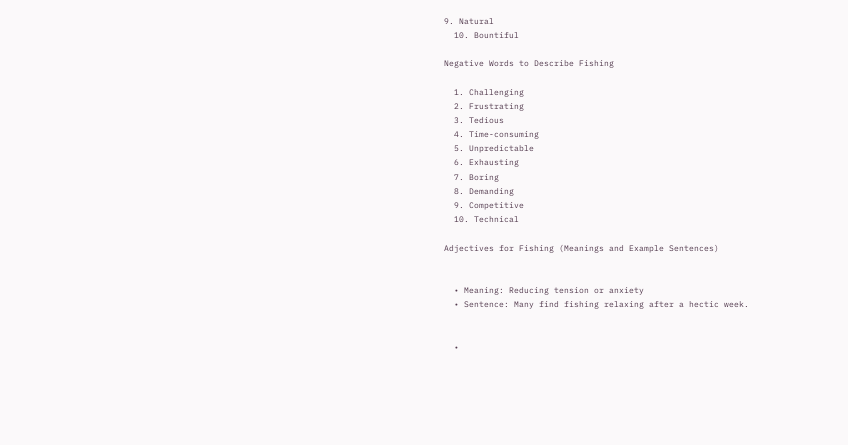9. Natural
  10. Bountiful

Negative Words to Describe Fishing

  1. Challenging
  2. Frustrating
  3. Tedious
  4. Time-consuming
  5. Unpredictable
  6. Exhausting
  7. Boring
  8. Demanding
  9. Competitive
  10. Technical

Adjectives for Fishing (Meanings and Example Sentences)


  • Meaning: Reducing tension or anxiety
  • Sentence: Many find fishing relaxing after a hectic week.


  •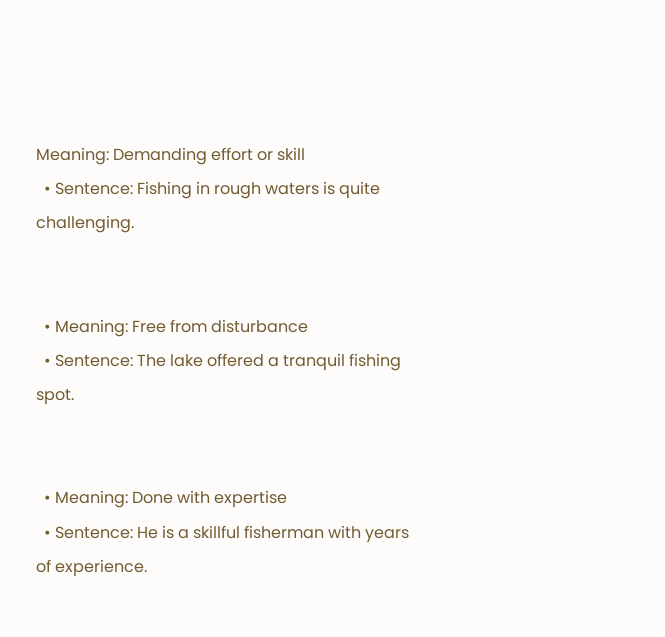Meaning: Demanding effort or skill
  • Sentence: Fishing in rough waters is quite challenging.


  • Meaning: Free from disturbance
  • Sentence: The lake offered a tranquil fishing spot.


  • Meaning: Done with expertise
  • Sentence: He is a skillful fisherman with years of experience.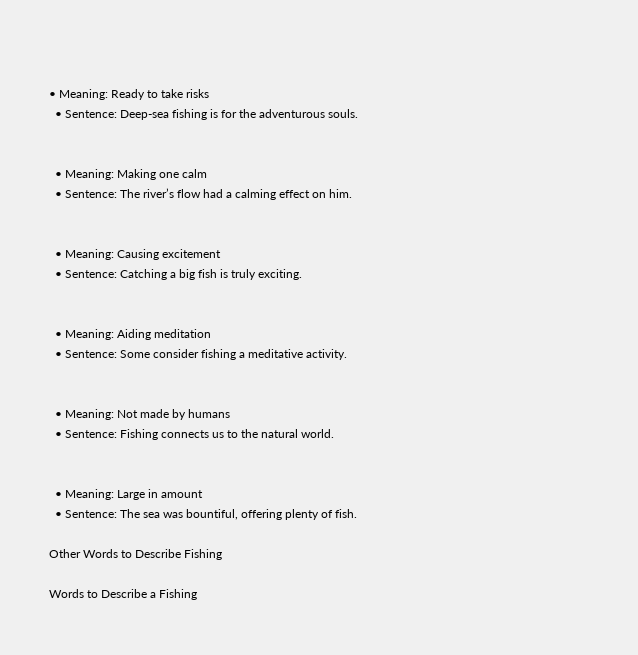• Meaning: Ready to take risks
  • Sentence: Deep-sea fishing is for the adventurous souls.


  • Meaning: Making one calm
  • Sentence: The river’s flow had a calming effect on him.


  • Meaning: Causing excitement
  • Sentence: Catching a big fish is truly exciting.


  • Meaning: Aiding meditation
  • Sentence: Some consider fishing a meditative activity.


  • Meaning: Not made by humans
  • Sentence: Fishing connects us to the natural world.


  • Meaning: Large in amount
  • Sentence: The sea was bountiful, offering plenty of fish.

Other Words to Describe Fishing

Words to Describe a Fishing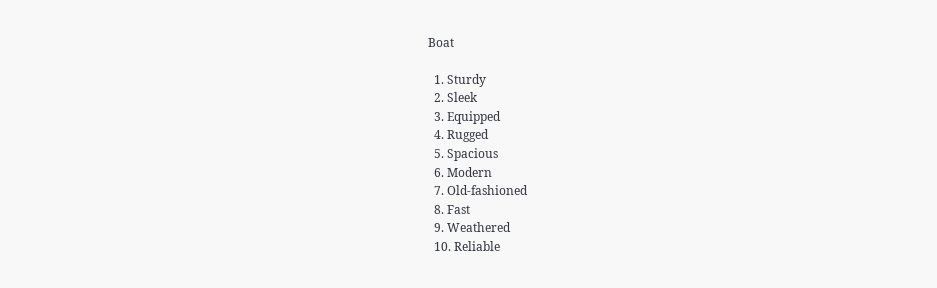Boat

  1. Sturdy
  2. Sleek
  3. Equipped
  4. Rugged
  5. Spacious
  6. Modern
  7. Old-fashioned
  8. Fast
  9. Weathered
  10. Reliable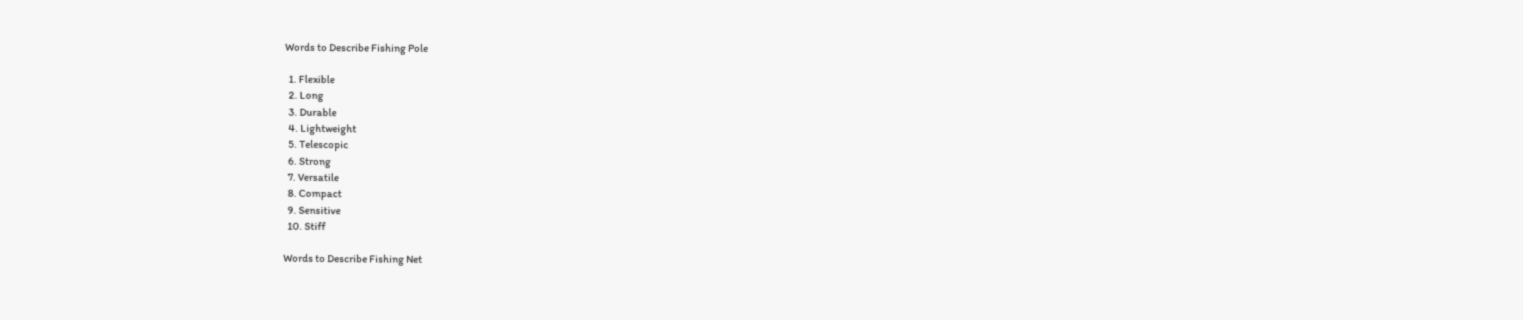Words to Describe Fishing Pole

  1. Flexible
  2. Long
  3. Durable
  4. Lightweight
  5. Telescopic
  6. Strong
  7. Versatile
  8. Compact
  9. Sensitive
  10. Stiff

Words to Describe Fishing Net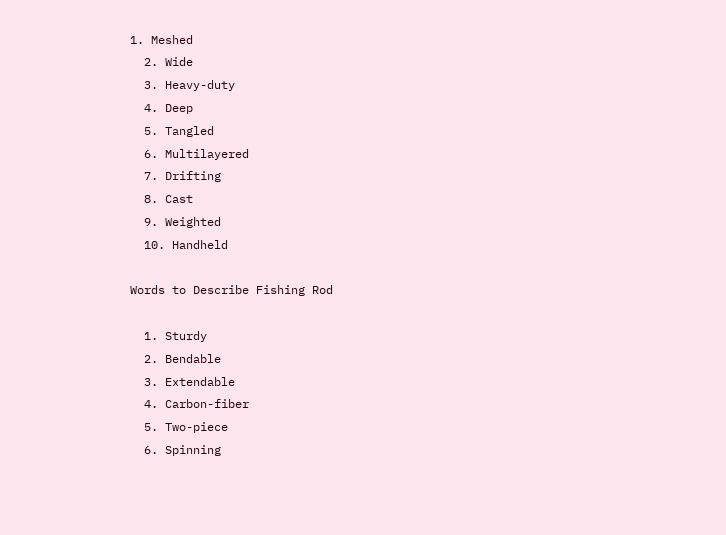1. Meshed
  2. Wide
  3. Heavy-duty
  4. Deep
  5. Tangled
  6. Multilayered
  7. Drifting
  8. Cast
  9. Weighted
  10. Handheld

Words to Describe Fishing Rod

  1. Sturdy
  2. Bendable
  3. Extendable
  4. Carbon-fiber
  5. Two-piece
  6. Spinning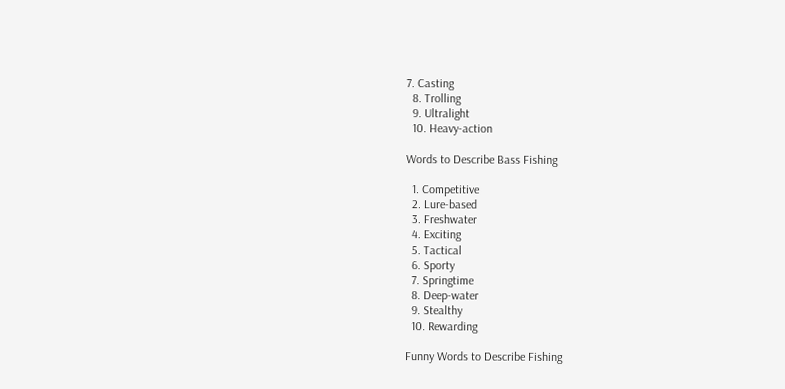7. Casting
  8. Trolling
  9. Ultralight
  10. Heavy-action

Words to Describe Bass Fishing

  1. Competitive
  2. Lure-based
  3. Freshwater
  4. Exciting
  5. Tactical
  6. Sporty
  7. Springtime
  8. Deep-water
  9. Stealthy
  10. Rewarding

Funny Words to Describe Fishing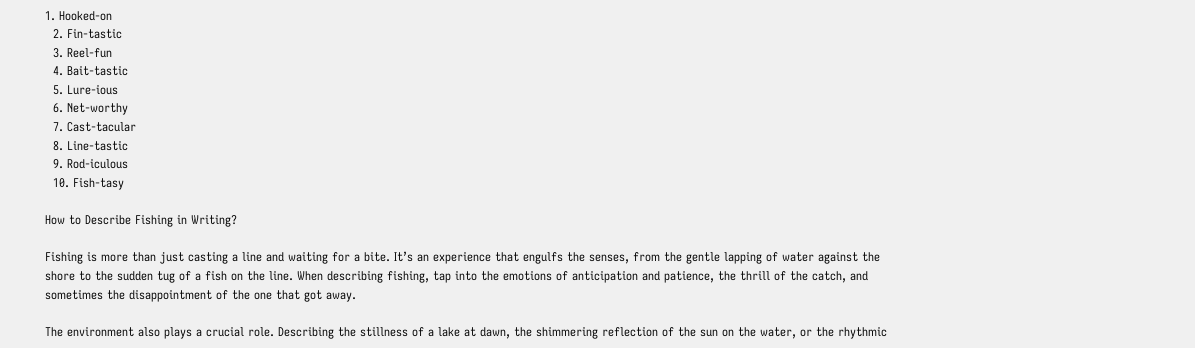1. Hooked-on
  2. Fin-tastic
  3. Reel-fun
  4. Bait-tastic
  5. Lure-ious
  6. Net-worthy
  7. Cast-tacular
  8. Line-tastic
  9. Rod-iculous
  10. Fish-tasy

How to Describe Fishing in Writing?

Fishing is more than just casting a line and waiting for a bite. It’s an experience that engulfs the senses, from the gentle lapping of water against the shore to the sudden tug of a fish on the line. When describing fishing, tap into the emotions of anticipation and patience, the thrill of the catch, and sometimes the disappointment of the one that got away.

The environment also plays a crucial role. Describing the stillness of a lake at dawn, the shimmering reflection of the sun on the water, or the rhythmic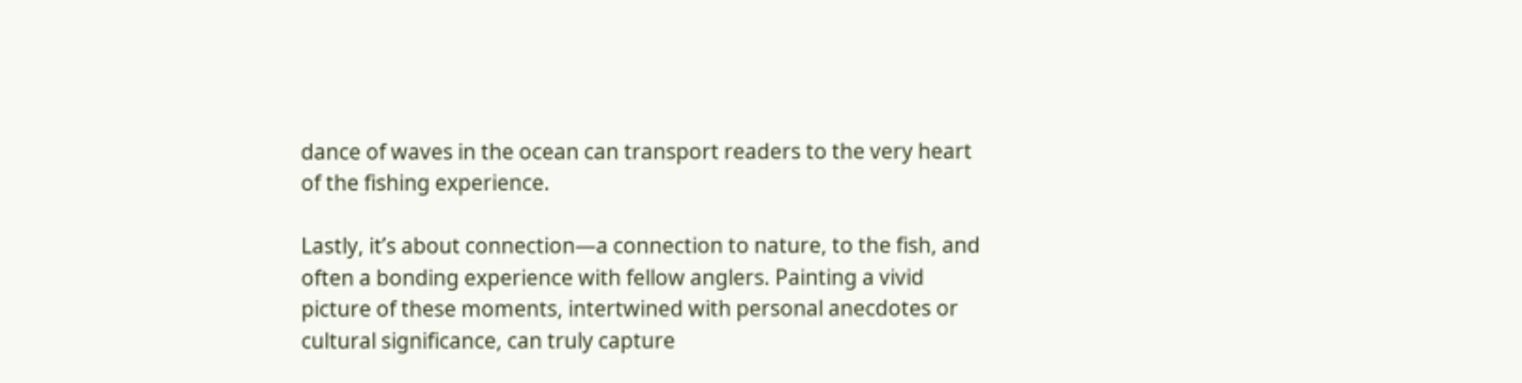dance of waves in the ocean can transport readers to the very heart of the fishing experience.

Lastly, it’s about connection—a connection to nature, to the fish, and often a bonding experience with fellow anglers. Painting a vivid picture of these moments, intertwined with personal anecdotes or cultural significance, can truly capture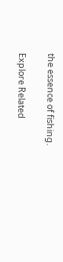the essence of fishing.

Explore Related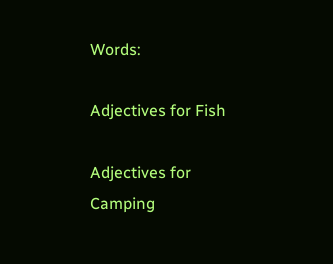Words:

Adjectives for Fish

Adjectives for Camping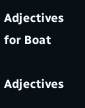Adjectives for Boat

Adjectives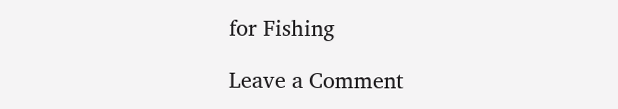for Fishing

Leave a Comment